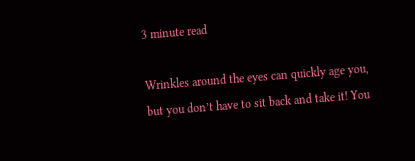3 minute read

Wrinkles around the eyes can quickly age you, but you don’t have to sit back and take it! You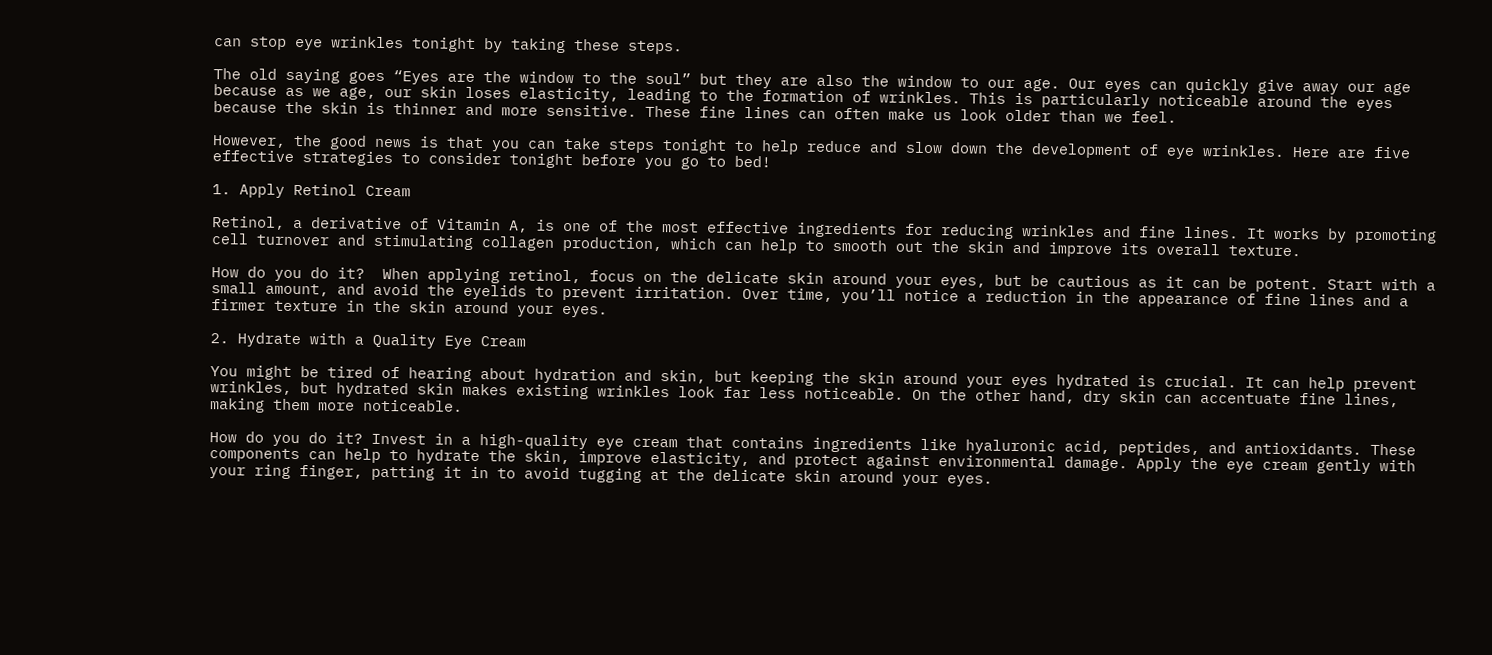can stop eye wrinkles tonight by taking these steps.

The old saying goes “Eyes are the window to the soul” but they are also the window to our age. Our eyes can quickly give away our age because as we age, our skin loses elasticity, leading to the formation of wrinkles. This is particularly noticeable around the eyes because the skin is thinner and more sensitive. These fine lines can often make us look older than we feel.

However, the good news is that you can take steps tonight to help reduce and slow down the development of eye wrinkles. Here are five effective strategies to consider tonight before you go to bed!

1. Apply Retinol Cream

Retinol, a derivative of Vitamin A, is one of the most effective ingredients for reducing wrinkles and fine lines. It works by promoting cell turnover and stimulating collagen production, which can help to smooth out the skin and improve its overall texture.

How do you do it?  When applying retinol, focus on the delicate skin around your eyes, but be cautious as it can be potent. Start with a small amount, and avoid the eyelids to prevent irritation. Over time, you’ll notice a reduction in the appearance of fine lines and a firmer texture in the skin around your eyes.

2. Hydrate with a Quality Eye Cream

You might be tired of hearing about hydration and skin, but keeping the skin around your eyes hydrated is crucial. It can help prevent wrinkles, but hydrated skin makes existing wrinkles look far less noticeable. On the other hand, dry skin can accentuate fine lines, making them more noticeable.

How do you do it? Invest in a high-quality eye cream that contains ingredients like hyaluronic acid, peptides, and antioxidants. These components can help to hydrate the skin, improve elasticity, and protect against environmental damage. Apply the eye cream gently with your ring finger, patting it in to avoid tugging at the delicate skin around your eyes.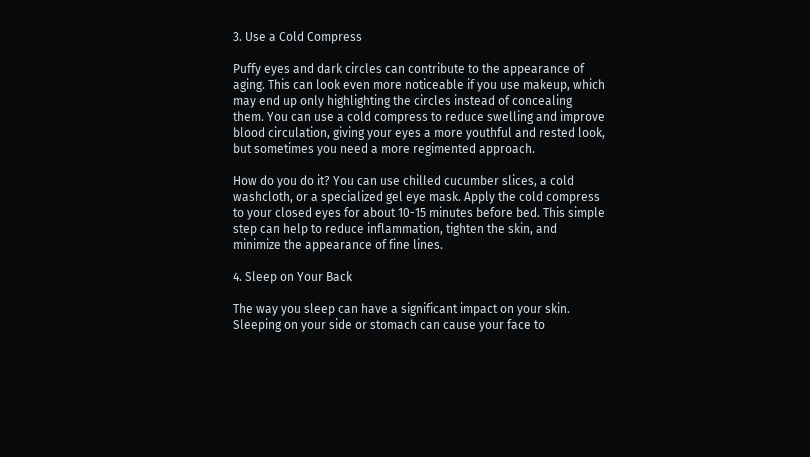3. Use a Cold Compress

Puffy eyes and dark circles can contribute to the appearance of aging. This can look even more noticeable if you use makeup, which may end up only highlighting the circles instead of concealing them. You can use a cold compress to reduce swelling and improve blood circulation, giving your eyes a more youthful and rested look, but sometimes you need a more regimented approach.

How do you do it? You can use chilled cucumber slices, a cold washcloth, or a specialized gel eye mask. Apply the cold compress to your closed eyes for about 10-15 minutes before bed. This simple step can help to reduce inflammation, tighten the skin, and minimize the appearance of fine lines.

4. Sleep on Your Back

The way you sleep can have a significant impact on your skin. Sleeping on your side or stomach can cause your face to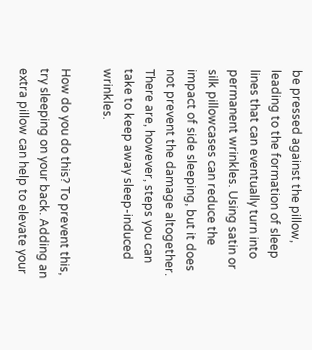be pressed against the pillow, leading to the formation of sleep lines that can eventually turn into permanent wrinkles. Using satin or silk pillowcases can reduce the impact of side sleeping, but it does not prevent the damage altogether. There are, however, steps you can take to keep away sleep-induced wrinkles.

How do you do this? To prevent this, try sleeping on your back. Adding an extra pillow can help to elevate your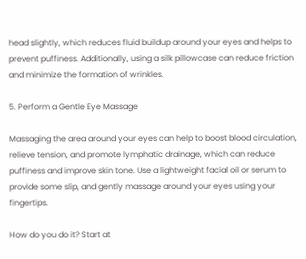head slightly, which reduces fluid buildup around your eyes and helps to prevent puffiness. Additionally, using a silk pillowcase can reduce friction and minimize the formation of wrinkles.

5. Perform a Gentle Eye Massage

Massaging the area around your eyes can help to boost blood circulation, relieve tension, and promote lymphatic drainage, which can reduce puffiness and improve skin tone. Use a lightweight facial oil or serum to provide some slip, and gently massage around your eyes using your fingertips.

How do you do it? Start at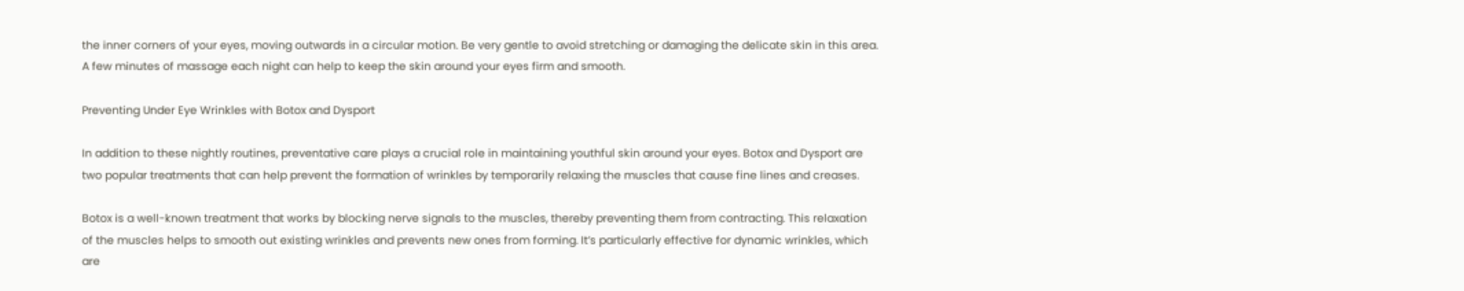the inner corners of your eyes, moving outwards in a circular motion. Be very gentle to avoid stretching or damaging the delicate skin in this area. A few minutes of massage each night can help to keep the skin around your eyes firm and smooth.

Preventing Under Eye Wrinkles with Botox and Dysport

In addition to these nightly routines, preventative care plays a crucial role in maintaining youthful skin around your eyes. Botox and Dysport are two popular treatments that can help prevent the formation of wrinkles by temporarily relaxing the muscles that cause fine lines and creases.

Botox is a well-known treatment that works by blocking nerve signals to the muscles, thereby preventing them from contracting. This relaxation of the muscles helps to smooth out existing wrinkles and prevents new ones from forming. It’s particularly effective for dynamic wrinkles, which are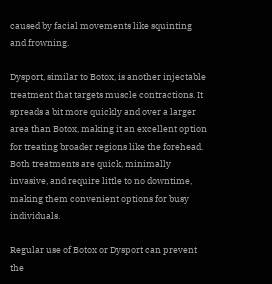caused by facial movements like squinting and frowning.

Dysport, similar to Botox, is another injectable treatment that targets muscle contractions. It spreads a bit more quickly and over a larger area than Botox, making it an excellent option for treating broader regions like the forehead. Both treatments are quick, minimally invasive, and require little to no downtime, making them convenient options for busy individuals.

Regular use of Botox or Dysport can prevent the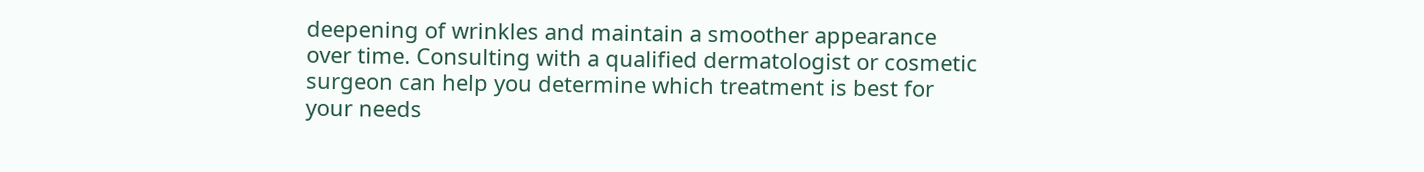deepening of wrinkles and maintain a smoother appearance over time. Consulting with a qualified dermatologist or cosmetic surgeon can help you determine which treatment is best for your needs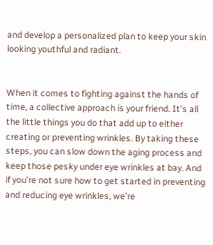and develop a personalized plan to keep your skin looking youthful and radiant.


When it comes to fighting against the hands of time, a collective approach is your friend. It’s all the little things you do that add up to either creating or preventing wrinkles. By taking these steps, you can slow down the aging process and keep those pesky under eye wrinkles at bay. And if you’re not sure how to get started in preventing and reducing eye wrinkles, we’re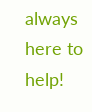always here to help!